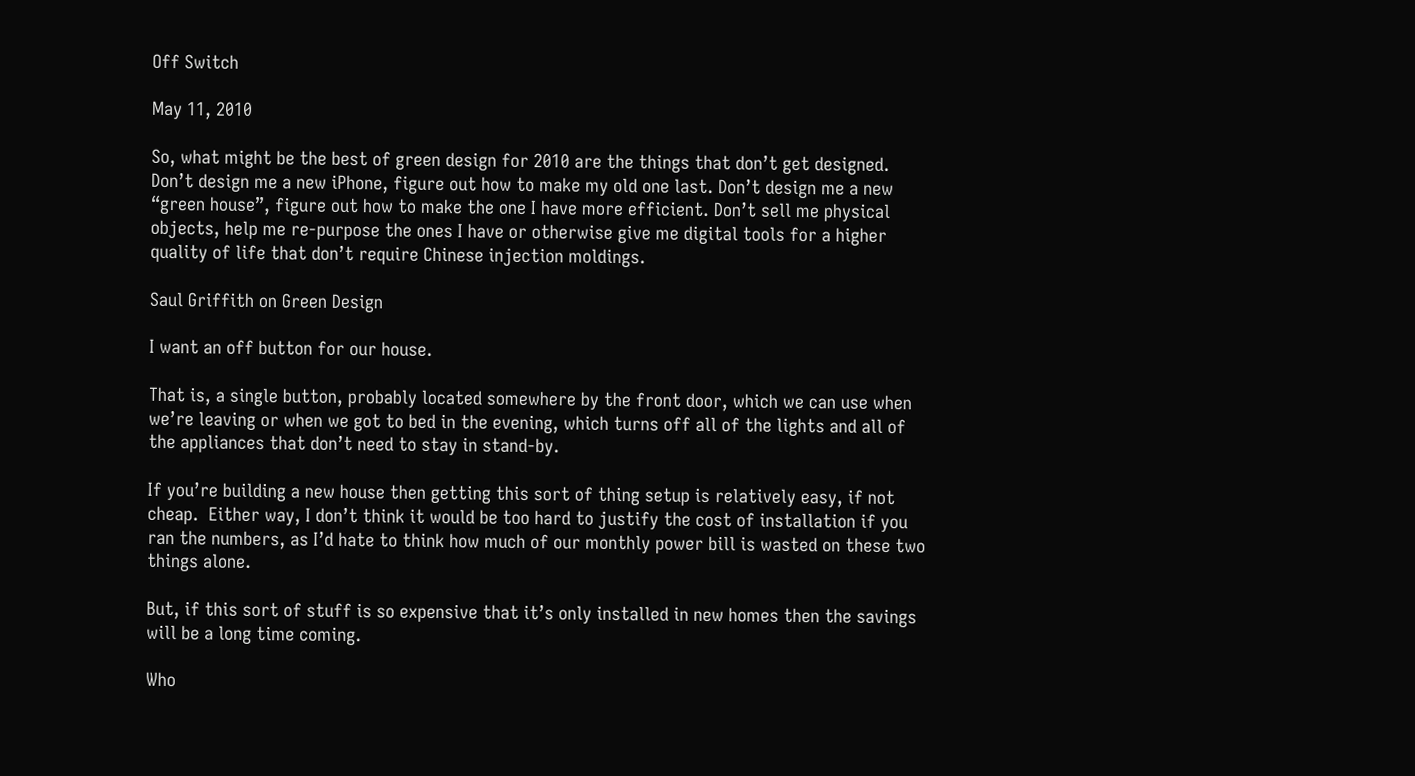Off Switch

May 11, 2010

So, what might be the best of green design for 2010 are the things that don’t get designed. Don’t design me a new iPhone, figure out how to make my old one last. Don’t design me a new “green house”, figure out how to make the one I have more efficient. Don’t sell me physical objects, help me re-purpose the ones I have or otherwise give me digital tools for a higher quality of life that don’t require Chinese injection moldings.

Saul Griffith on Green Design

I want an off button for our house.

That is, a single button, probably located somewhere by the front door, which we can use when we’re leaving or when we got to bed in the evening, which turns off all of the lights and all of the appliances that don’t need to stay in stand-by.

If you’re building a new house then getting this sort of thing setup is relatively easy, if not cheap.  Either way, I don’t think it would be too hard to justify the cost of installation if you ran the numbers, as I’d hate to think how much of our monthly power bill is wasted on these two things alone.

But, if this sort of stuff is so expensive that it’s only installed in new homes then the savings will be a long time coming.

Who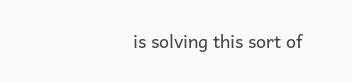is solving this sort of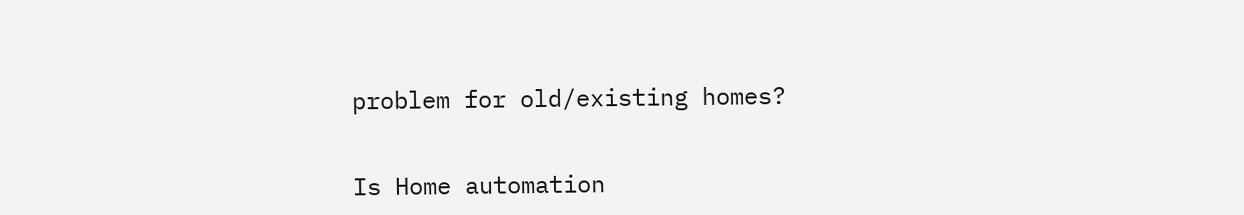problem for old/existing homes?


Is Home automation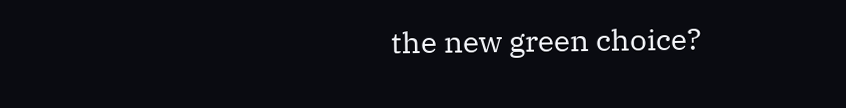the new green choice?